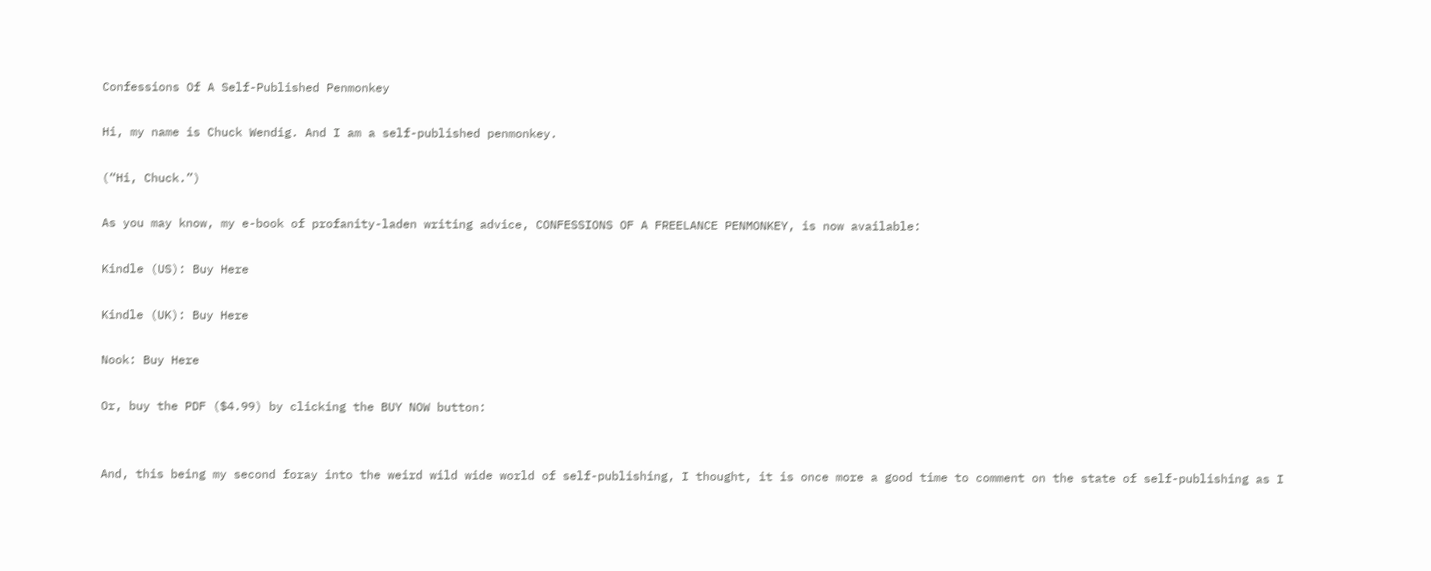Confessions Of A Self-Published Penmonkey

Hi, my name is Chuck Wendig. And I am a self-published penmonkey.

(“Hi, Chuck.”)

As you may know, my e-book of profanity-laden writing advice, CONFESSIONS OF A FREELANCE PENMONKEY, is now available:

Kindle (US): Buy Here

Kindle (UK): Buy Here

Nook: Buy Here

Or, buy the PDF ($4.99) by clicking the BUY NOW button:


And, this being my second foray into the weird wild wide world of self-publishing, I thought, it is once more a good time to comment on the state of self-publishing as I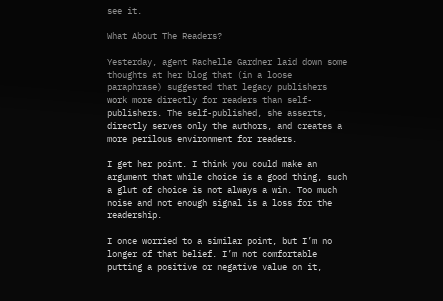see it.

What About The Readers?

Yesterday, agent Rachelle Gardner laid down some thoughts at her blog that (in a loose paraphrase) suggested that legacy publishers work more directly for readers than self-publishers. The self-published, she asserts, directly serves only the authors, and creates a more perilous environment for readers.

I get her point. I think you could make an argument that while choice is a good thing, such a glut of choice is not always a win. Too much noise and not enough signal is a loss for the readership.

I once worried to a similar point, but I’m no longer of that belief. I’m not comfortable putting a positive or negative value on it,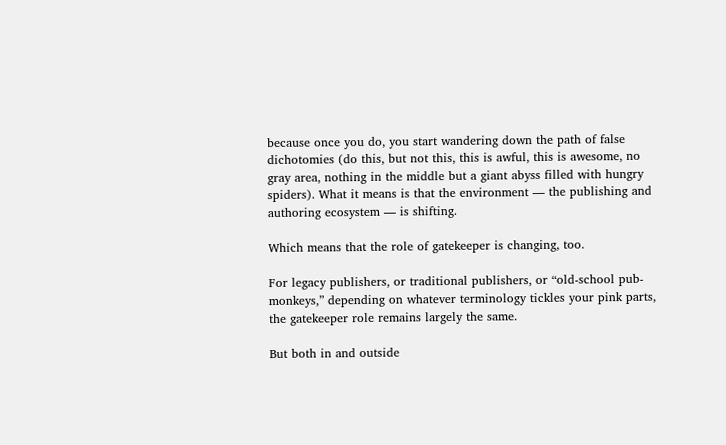because once you do, you start wandering down the path of false dichotomies (do this, but not this, this is awful, this is awesome, no gray area, nothing in the middle but a giant abyss filled with hungry spiders). What it means is that the environment — the publishing and authoring ecosystem — is shifting.

Which means that the role of gatekeeper is changing, too.

For legacy publishers, or traditional publishers, or “old-school pub-monkeys,” depending on whatever terminology tickles your pink parts, the gatekeeper role remains largely the same.

But both in and outside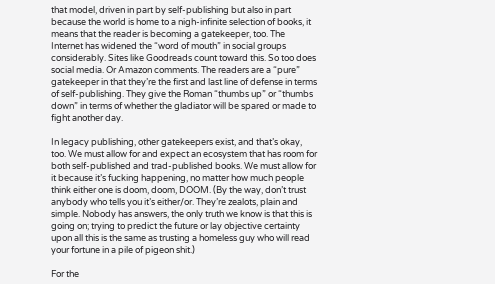that model, driven in part by self-publishing but also in part because the world is home to a nigh-infinite selection of books, it means that the reader is becoming a gatekeeper, too. The Internet has widened the “word of mouth” in social groups considerably. Sites like Goodreads count toward this. So too does social media. Or Amazon comments. The readers are a “pure” gatekeeper in that they’re the first and last line of defense in terms of self-publishing. They give the Roman “thumbs up” or “thumbs down” in terms of whether the gladiator will be spared or made to fight another day.

In legacy publishing, other gatekeepers exist, and that’s okay, too. We must allow for and expect an ecosystem that has room for both self-published and trad-published books. We must allow for it because it’s fucking happening, no matter how much people think either one is doom, doom, DOOM. (By the way, don’t trust anybody who tells you it’s either/or. They’re zealots, plain and simple. Nobody has answers, the only truth we know is that this is going on; trying to predict the future or lay objective certainty upon all this is the same as trusting a homeless guy who will read your fortune in a pile of pigeon shit.)

For the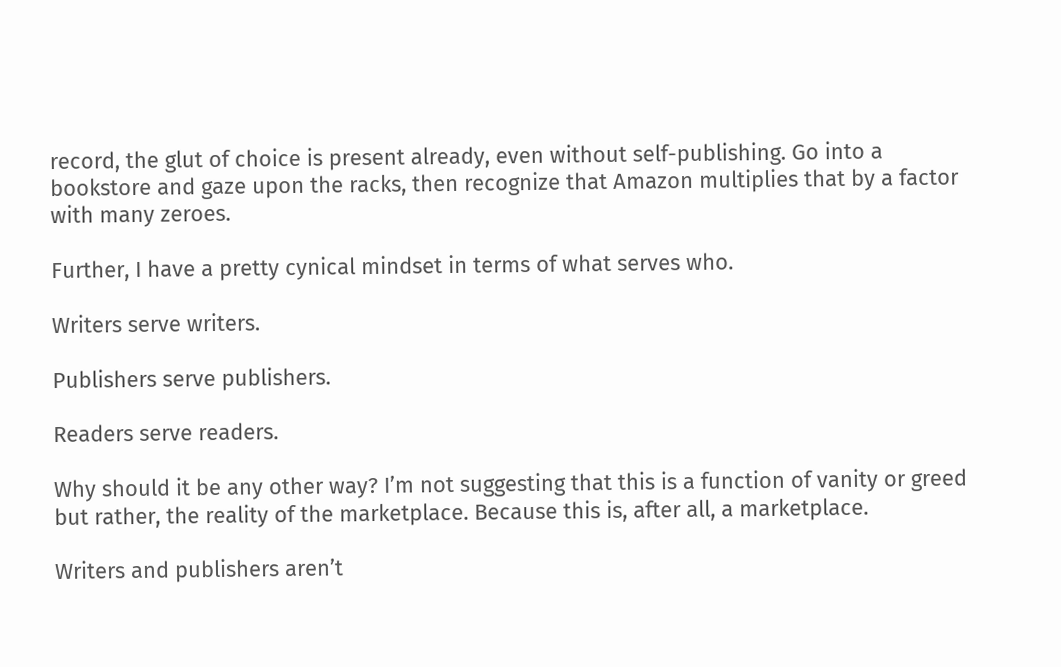record, the glut of choice is present already, even without self-publishing. Go into a bookstore and gaze upon the racks, then recognize that Amazon multiplies that by a factor with many zeroes.

Further, I have a pretty cynical mindset in terms of what serves who.

Writers serve writers.

Publishers serve publishers.

Readers serve readers.

Why should it be any other way? I’m not suggesting that this is a function of vanity or greed but rather, the reality of the marketplace. Because this is, after all, a marketplace.

Writers and publishers aren’t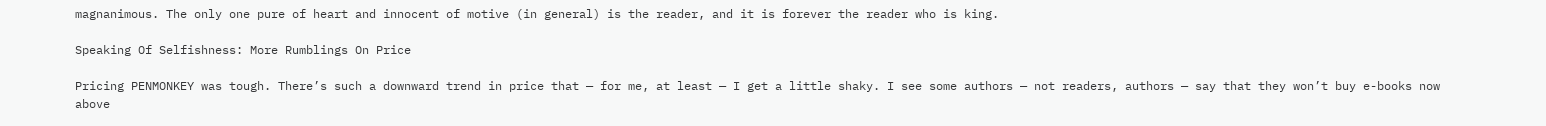magnanimous. The only one pure of heart and innocent of motive (in general) is the reader, and it is forever the reader who is king.

Speaking Of Selfishness: More Rumblings On Price

Pricing PENMONKEY was tough. There’s such a downward trend in price that — for me, at least — I get a little shaky. I see some authors — not readers, authors — say that they won’t buy e-books now above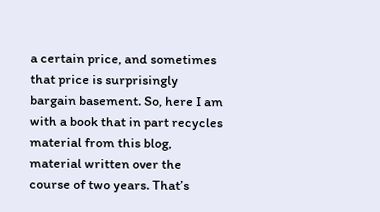a certain price, and sometimes that price is surprisingly bargain basement. So, here I am with a book that in part recycles material from this blog, material written over the course of two years. That’s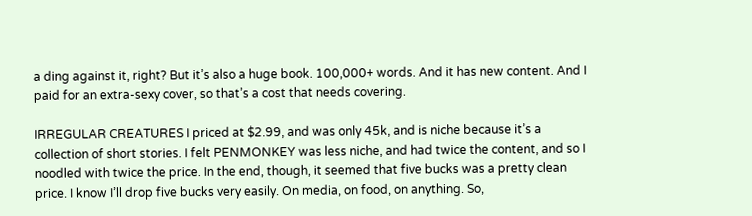a ding against it, right? But it’s also a huge book. 100,000+ words. And it has new content. And I paid for an extra-sexy cover, so that’s a cost that needs covering.

IRREGULAR CREATURES I priced at $2.99, and was only 45k, and is niche because it’s a collection of short stories. I felt PENMONKEY was less niche, and had twice the content, and so I noodled with twice the price. In the end, though, it seemed that five bucks was a pretty clean price. I know I’ll drop five bucks very easily. On media, on food, on anything. So,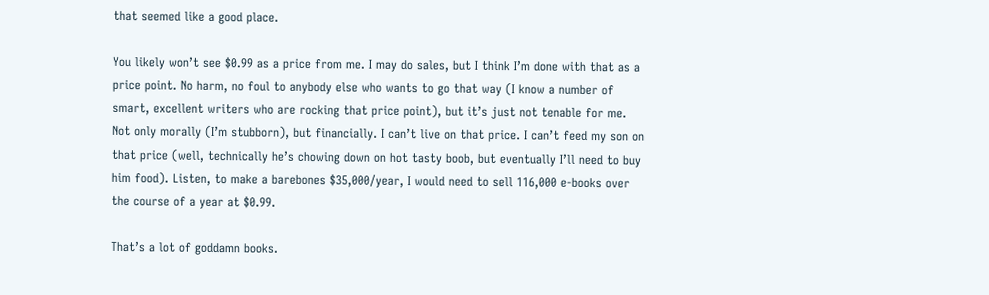that seemed like a good place.

You likely won’t see $0.99 as a price from me. I may do sales, but I think I’m done with that as a price point. No harm, no foul to anybody else who wants to go that way (I know a number of smart, excellent writers who are rocking that price point), but it’s just not tenable for me. Not only morally (I’m stubborn), but financially. I can’t live on that price. I can’t feed my son on that price (well, technically he’s chowing down on hot tasty boob, but eventually I’ll need to buy him food). Listen, to make a barebones $35,000/year, I would need to sell 116,000 e-books over the course of a year at $0.99.

That’s a lot of goddamn books.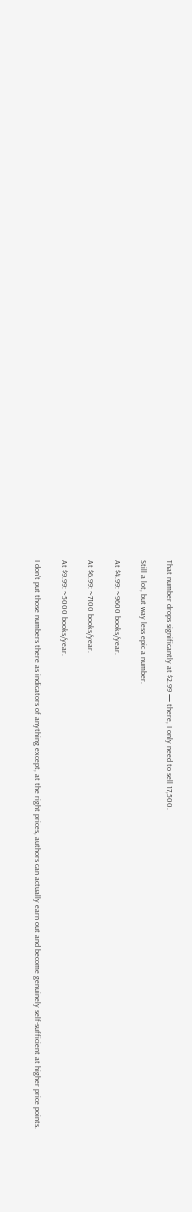That number drops significantly at $2.99 — there, I only need to sell 17,500.

Still a lot, but way less epic a number.

At $4.99: ~9600 books/year.

At $6.99: ~7100 books/year.

At $9.99: ~5000 books/year.

I don’t put those numbers there as indicators of anything except, at the right prices, authors can actually earn out and become genuinely self-sufficient at higher price points.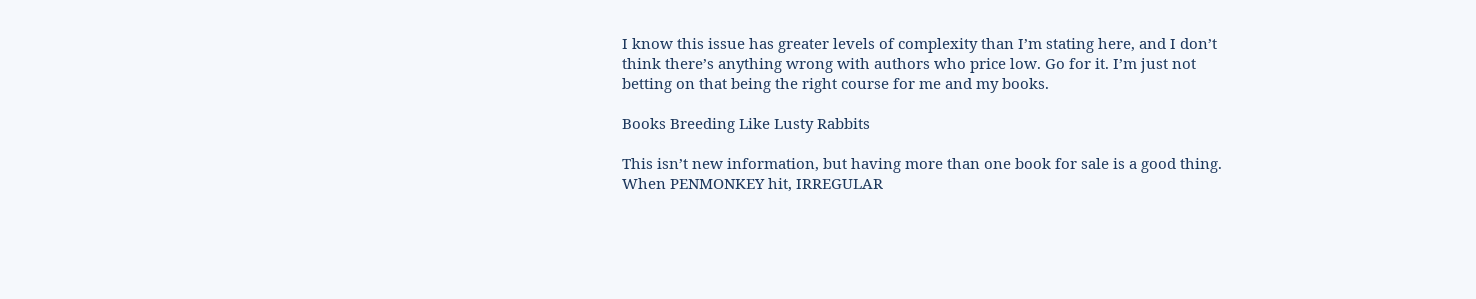I know this issue has greater levels of complexity than I’m stating here, and I don’t think there’s anything wrong with authors who price low. Go for it. I’m just not betting on that being the right course for me and my books.

Books Breeding Like Lusty Rabbits

This isn’t new information, but having more than one book for sale is a good thing. When PENMONKEY hit, IRREGULAR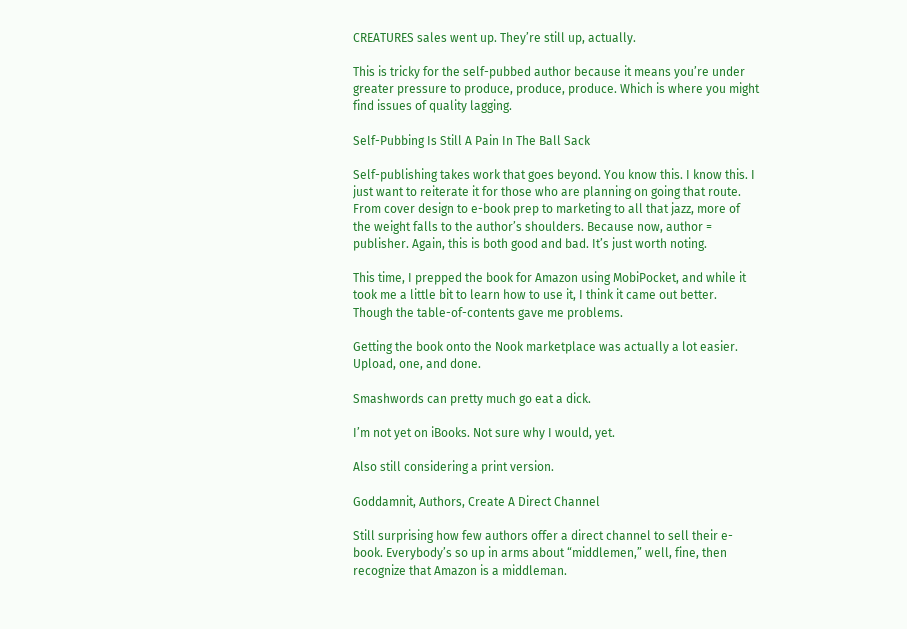CREATURES sales went up. They’re still up, actually.

This is tricky for the self-pubbed author because it means you’re under greater pressure to produce, produce, produce. Which is where you might find issues of quality lagging.

Self-Pubbing Is Still A Pain In The Ball Sack

Self-publishing takes work that goes beyond. You know this. I know this. I just want to reiterate it for those who are planning on going that route. From cover design to e-book prep to marketing to all that jazz, more of the weight falls to the author’s shoulders. Because now, author = publisher. Again, this is both good and bad. It’s just worth noting.

This time, I prepped the book for Amazon using MobiPocket, and while it took me a little bit to learn how to use it, I think it came out better. Though the table-of-contents gave me problems.

Getting the book onto the Nook marketplace was actually a lot easier. Upload, one, and done.

Smashwords can pretty much go eat a dick.

I’m not yet on iBooks. Not sure why I would, yet.

Also still considering a print version.

Goddamnit, Authors, Create A Direct Channel

Still surprising how few authors offer a direct channel to sell their e-book. Everybody’s so up in arms about “middlemen,” well, fine, then recognize that Amazon is a middleman.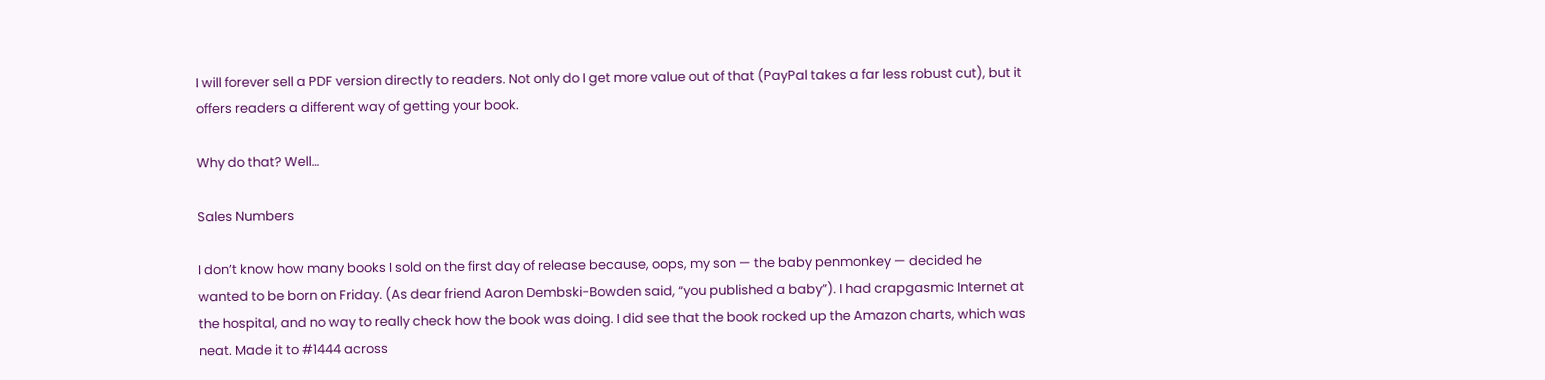I will forever sell a PDF version directly to readers. Not only do I get more value out of that (PayPal takes a far less robust cut), but it offers readers a different way of getting your book.

Why do that? Well…

Sales Numbers

I don’t know how many books I sold on the first day of release because, oops, my son — the baby penmonkey — decided he wanted to be born on Friday. (As dear friend Aaron Dembski-Bowden said, “you published a baby”). I had crapgasmic Internet at the hospital, and no way to really check how the book was doing. I did see that the book rocked up the Amazon charts, which was neat. Made it to #1444 across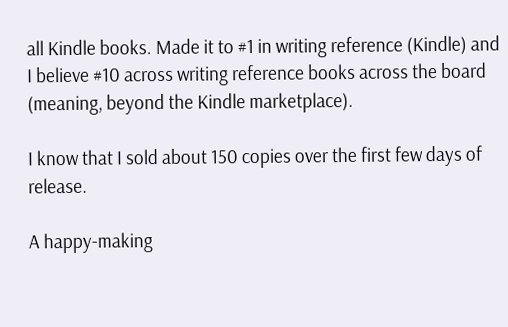all Kindle books. Made it to #1 in writing reference (Kindle) and I believe #10 across writing reference books across the board (meaning, beyond the Kindle marketplace).

I know that I sold about 150 copies over the first few days of release.

A happy-making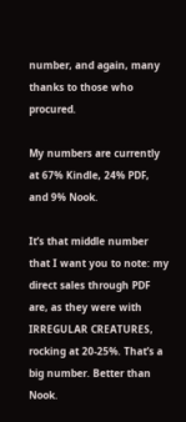number, and again, many thanks to those who procured.

My numbers are currently at 67% Kindle, 24% PDF, and 9% Nook.

It’s that middle number that I want you to note: my direct sales through PDF are, as they were with IRREGULAR CREATURES, rocking at 20-25%. That’s a big number. Better than Nook.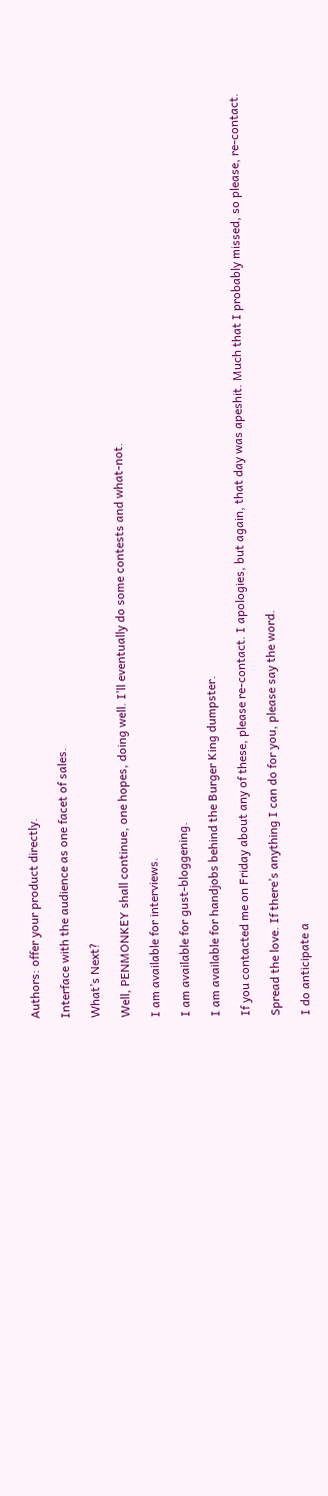Authors: offer your product directly.

Interface with the audience as one facet of sales.

What’s Next?

Well, PENMONKEY shall continue, one hopes, doing well. I’ll eventually do some contests and what-not.

I am available for interviews.

I am available for gust-bloggening.

I am available for handjobs behind the Burger King dumpster.

If you contacted me on Friday about any of these, please re-contact. I apologies, but again, that day was apeshit. Much that I probably missed, so please, re-contact.

Spread the love. If there’s anything I can do for you, please say the word.

I do anticipate a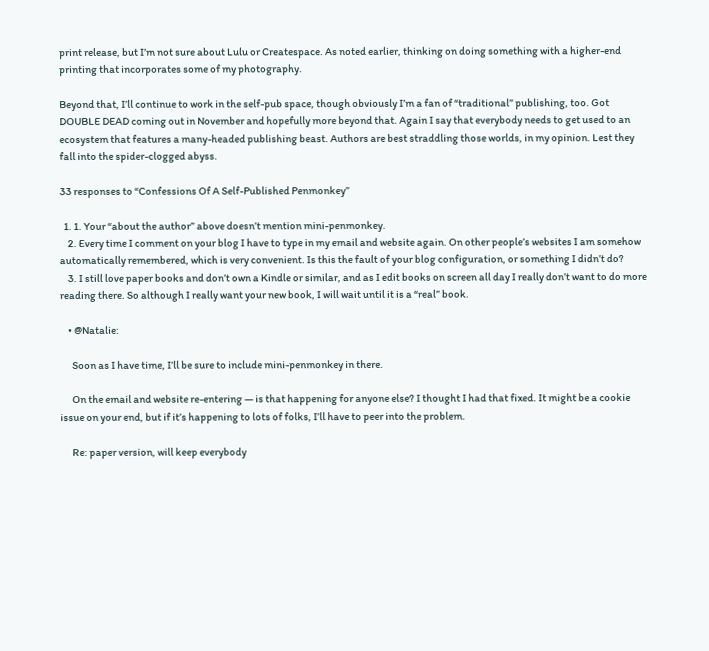print release, but I’m not sure about Lulu or Createspace. As noted earlier, thinking on doing something with a higher-end printing that incorporates some of my photography.

Beyond that, I’ll continue to work in the self-pub space, though obviously I’m a fan of “traditional” publishing, too. Got DOUBLE DEAD coming out in November and hopefully more beyond that. Again I say that everybody needs to get used to an ecosystem that features a many-headed publishing beast. Authors are best straddling those worlds, in my opinion. Lest they fall into the spider-clogged abyss.

33 responses to “Confessions Of A Self-Published Penmonkey”

  1. 1. Your “about the author” above doesn’t mention mini-penmonkey.
    2. Every time I comment on your blog I have to type in my email and website again. On other people’s websites I am somehow automatically remembered, which is very convenient. Is this the fault of your blog configuration, or something I didn’t do?
    3. I still love paper books and don’t own a Kindle or similar, and as I edit books on screen all day I really don’t want to do more reading there. So although I really want your new book, I will wait until it is a “real” book.

    • @Natalie:

      Soon as I have time, I’ll be sure to include mini-penmonkey in there.

      On the email and website re-entering — is that happening for anyone else? I thought I had that fixed. It might be a cookie issue on your end, but if it’s happening to lots of folks, I’ll have to peer into the problem.

      Re: paper version, will keep everybody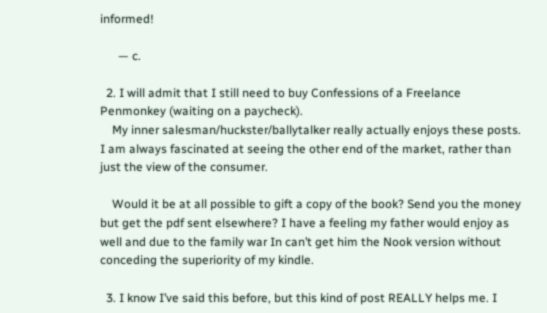informed!

      — c.

  2. I will admit that I still need to buy Confessions of a Freelance Penmonkey (waiting on a paycheck).
    My inner salesman/huckster/ballytalker really actually enjoys these posts. I am always fascinated at seeing the other end of the market, rather than just the view of the consumer.

    Would it be at all possible to gift a copy of the book? Send you the money but get the pdf sent elsewhere? I have a feeling my father would enjoy as well and due to the family war In can’t get him the Nook version without conceding the superiority of my kindle.

  3. I know I’ve said this before, but this kind of post REALLY helps me. I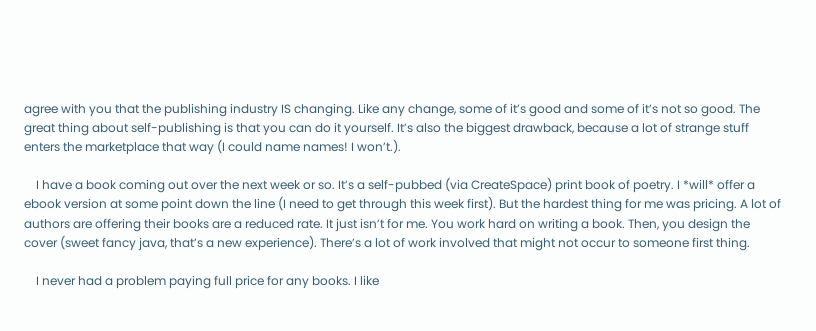agree with you that the publishing industry IS changing. Like any change, some of it’s good and some of it’s not so good. The great thing about self-publishing is that you can do it yourself. It’s also the biggest drawback, because a lot of strange stuff enters the marketplace that way (I could name names! I won’t.).

    I have a book coming out over the next week or so. It’s a self-pubbed (via CreateSpace) print book of poetry. I *will* offer a ebook version at some point down the line (I need to get through this week first). But the hardest thing for me was pricing. A lot of authors are offering their books are a reduced rate. It just isn’t for me. You work hard on writing a book. Then, you design the cover (sweet fancy java, that’s a new experience). There’s a lot of work involved that might not occur to someone first thing.

    I never had a problem paying full price for any books. I like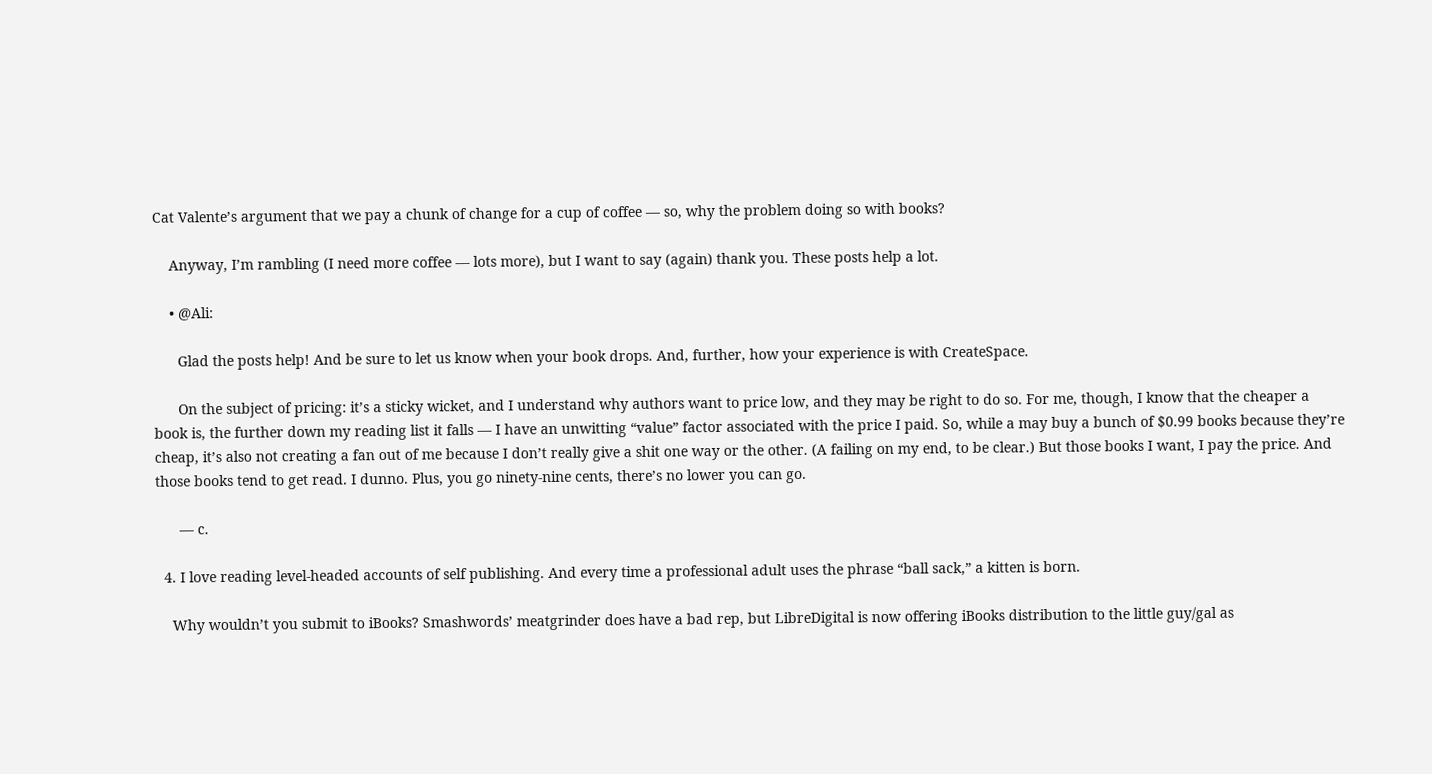Cat Valente’s argument that we pay a chunk of change for a cup of coffee — so, why the problem doing so with books?

    Anyway, I’m rambling (I need more coffee — lots more), but I want to say (again) thank you. These posts help a lot.

    • @Ali:

      Glad the posts help! And be sure to let us know when your book drops. And, further, how your experience is with CreateSpace.

      On the subject of pricing: it’s a sticky wicket, and I understand why authors want to price low, and they may be right to do so. For me, though, I know that the cheaper a book is, the further down my reading list it falls — I have an unwitting “value” factor associated with the price I paid. So, while a may buy a bunch of $0.99 books because they’re cheap, it’s also not creating a fan out of me because I don’t really give a shit one way or the other. (A failing on my end, to be clear.) But those books I want, I pay the price. And those books tend to get read. I dunno. Plus, you go ninety-nine cents, there’s no lower you can go.

      — c.

  4. I love reading level-headed accounts of self publishing. And every time a professional adult uses the phrase “ball sack,” a kitten is born.

    Why wouldn’t you submit to iBooks? Smashwords’ meatgrinder does have a bad rep, but LibreDigital is now offering iBooks distribution to the little guy/gal as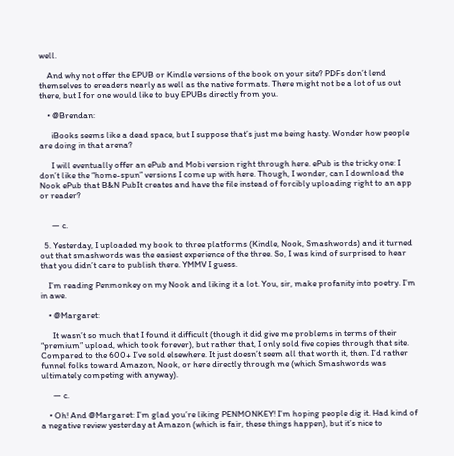well.

    And why not offer the EPUB or Kindle versions of the book on your site? PDFs don’t lend themselves to ereaders nearly as well as the native formats. There might not be a lot of us out there, but I for one would like to buy EPUBs directly from you.

    • @Brendan:

      iBooks seems like a dead space, but I suppose that’s just me being hasty. Wonder how people are doing in that arena?

      I will eventually offer an ePub and Mobi version right through here. ePub is the tricky one: I don’t like the “home-spun” versions I come up with here. Though, I wonder, can I download the Nook ePub that B&N PubIt creates and have the file instead of forcibly uploading right to an app or reader?


      — c.

  5. Yesterday, I uploaded my book to three platforms (Kindle, Nook, Smashwords) and it turned out that smashwords was the easiest experience of the three. So, I was kind of surprised to hear that you didn’t care to publish there. YMMV I guess.

    I’m reading Penmonkey on my Nook and liking it a lot. You, sir, make profanity into poetry. I’m in awe.

    • @Margaret:

      It wasn’t so much that I found it difficult (though it did give me problems in terms of their “premium” upload, which took forever), but rather that, I only sold five copies through that site. Compared to the 600+ I’ve sold elsewhere. It just doesn’t seem all that worth it, then. I’d rather funnel folks toward Amazon, Nook, or here directly through me (which Smashwords was ultimately competing with anyway).

      — c.

    • Oh! And @Margaret: I’m glad you’re liking PENMONKEY! I’m hoping people dig it. Had kind of a negative review yesterday at Amazon (which is fair, these things happen), but it’s nice to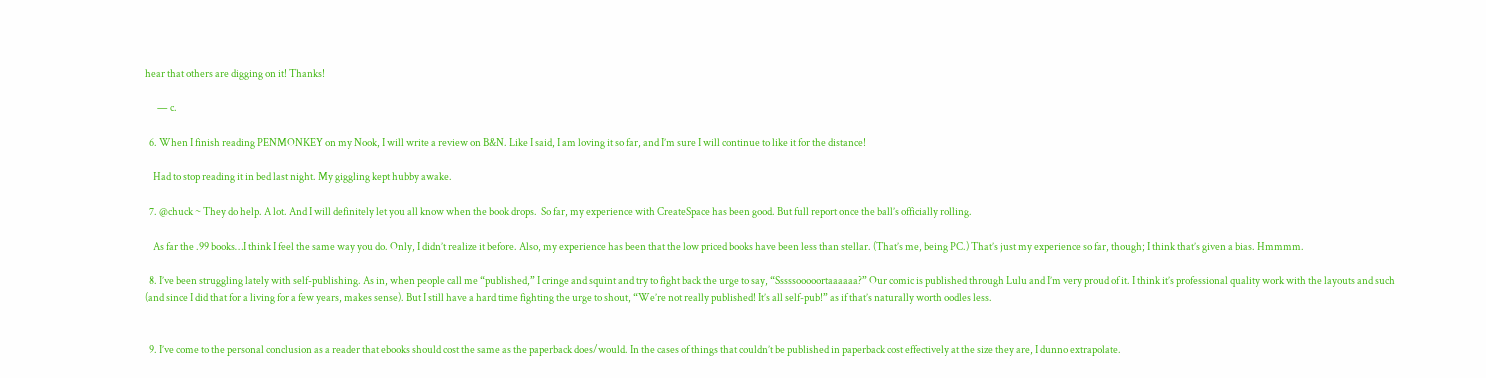hear that others are digging on it! Thanks!

      — c.

  6. When I finish reading PENMONKEY on my Nook, I will write a review on B&N. Like I said, I am loving it so far, and I’m sure I will continue to like it for the distance!

    Had to stop reading it in bed last night. My giggling kept hubby awake.

  7. @chuck ~ They do help. A lot. And I will definitely let you all know when the book drops.  So far, my experience with CreateSpace has been good. But full report once the ball’s officially rolling.

    As far the .99 books…I think I feel the same way you do. Only, I didn’t realize it before. Also, my experience has been that the low priced books have been less than stellar. (That’s me, being PC.) That’s just my experience so far, though; I think that’s given a bias. Hmmmm.

  8. I’ve been struggling lately with self-publishing. As in, when people call me “published,” I cringe and squint and try to fight back the urge to say, “Sssssooooortaaaaaa?” Our comic is published through Lulu and I’m very proud of it. I think it’s professional quality work with the layouts and such (and since I did that for a living for a few years, makes sense). But I still have a hard time fighting the urge to shout, “We’re not really published! It’s all self-pub!” as if that’s naturally worth oodles less.


  9. I’ve come to the personal conclusion as a reader that ebooks should cost the same as the paperback does/would. In the cases of things that couldn’t be published in paperback cost effectively at the size they are, I dunno extrapolate.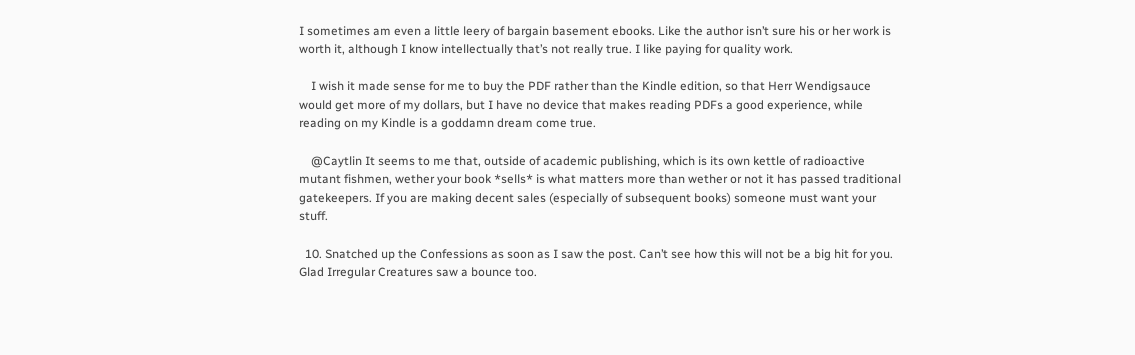I sometimes am even a little leery of bargain basement ebooks. Like the author isn’t sure his or her work is worth it, although I know intellectually that’s not really true. I like paying for quality work.

    I wish it made sense for me to buy the PDF rather than the Kindle edition, so that Herr Wendigsauce would get more of my dollars, but I have no device that makes reading PDFs a good experience, while reading on my Kindle is a goddamn dream come true.

    @Caytlin It seems to me that, outside of academic publishing, which is its own kettle of radioactive mutant fishmen, wether your book *sells* is what matters more than wether or not it has passed traditional gatekeepers. If you are making decent sales (especially of subsequent books) someone must want your stuff.

  10. Snatched up the Confessions as soon as I saw the post. Can’t see how this will not be a big hit for you. Glad Irregular Creatures saw a bounce too.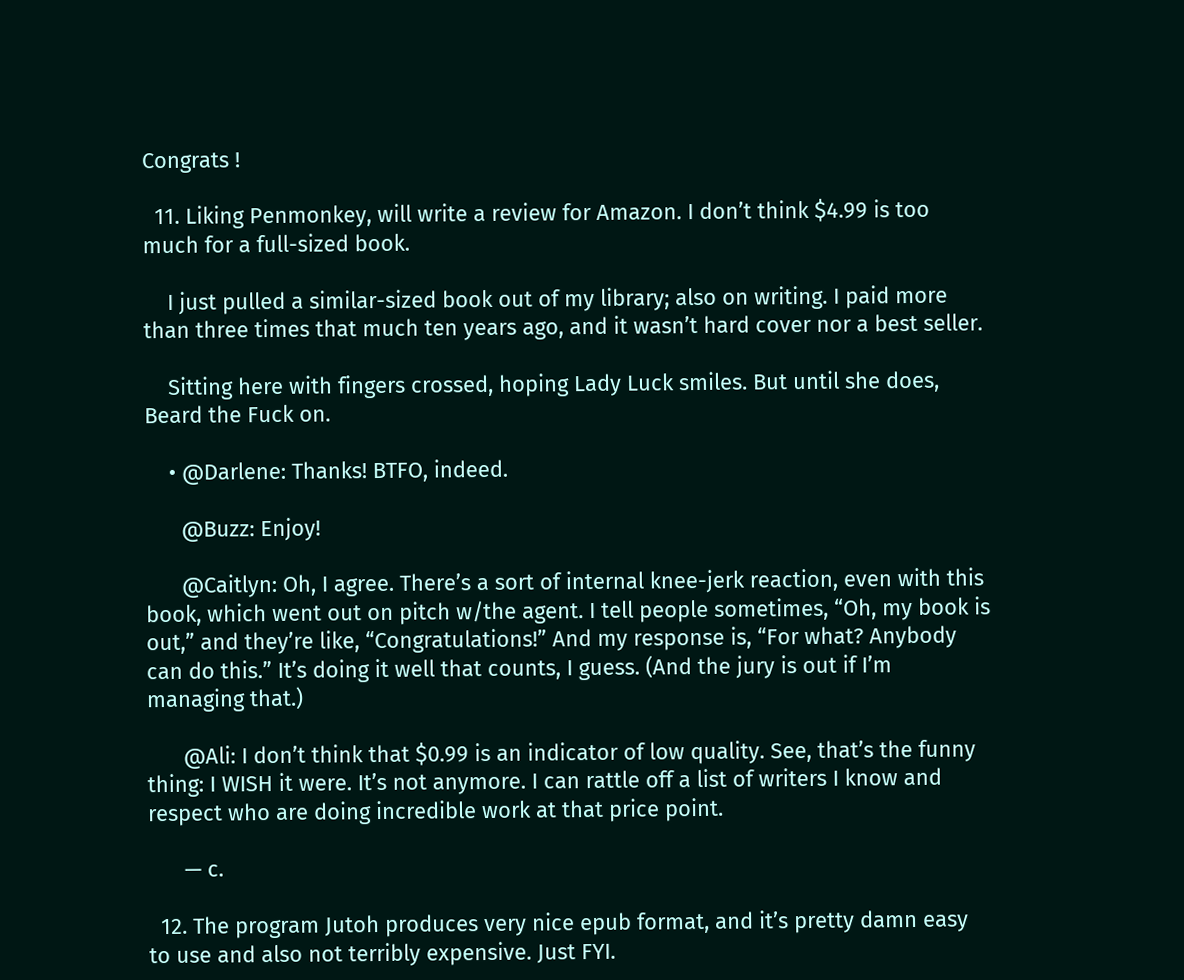Congrats !

  11. Liking Penmonkey, will write a review for Amazon. I don’t think $4.99 is too much for a full-sized book.

    I just pulled a similar-sized book out of my library; also on writing. I paid more than three times that much ten years ago, and it wasn’t hard cover nor a best seller.

    Sitting here with fingers crossed, hoping Lady Luck smiles. But until she does, Beard the Fuck on.

    • @Darlene: Thanks! BTFO, indeed.

      @Buzz: Enjoy!

      @Caitlyn: Oh, I agree. There’s a sort of internal knee-jerk reaction, even with this book, which went out on pitch w/the agent. I tell people sometimes, “Oh, my book is out,” and they’re like, “Congratulations!” And my response is, “For what? Anybody can do this.” It’s doing it well that counts, I guess. (And the jury is out if I’m managing that.)

      @Ali: I don’t think that $0.99 is an indicator of low quality. See, that’s the funny thing: I WISH it were. It’s not anymore. I can rattle off a list of writers I know and respect who are doing incredible work at that price point.

      — c.

  12. The program Jutoh produces very nice epub format, and it’s pretty damn easy to use and also not terribly expensive. Just FYI.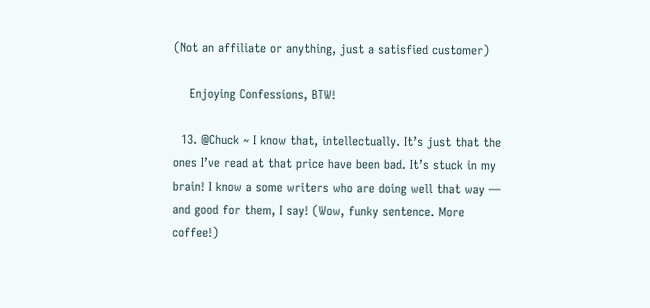(Not an affiliate or anything, just a satisfied customer)

    Enjoying Confessions, BTW!

  13. @Chuck ~ I know that, intellectually. It’s just that the ones I’ve read at that price have been bad. It’s stuck in my brain! I know a some writers who are doing well that way — and good for them, I say! (Wow, funky sentence. More coffee!)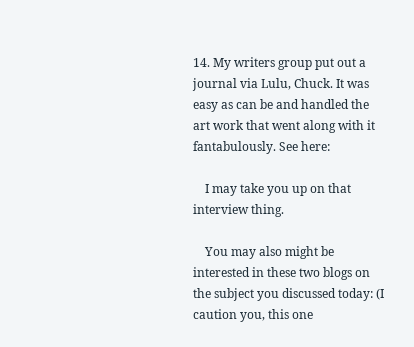14. My writers group put out a journal via Lulu, Chuck. It was easy as can be and handled the art work that went along with it fantabulously. See here:

    I may take you up on that interview thing.

    You may also might be interested in these two blogs on the subject you discussed today: (I caution you, this one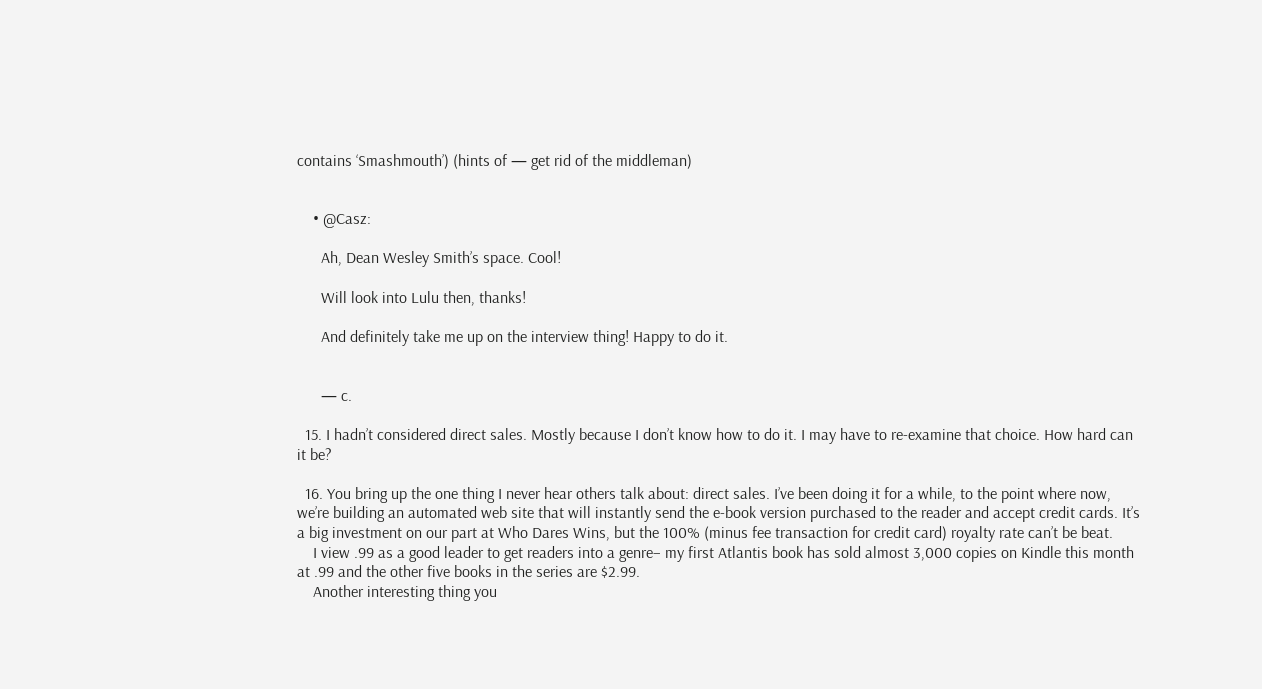contains ‘Smashmouth’) (hints of — get rid of the middleman)


    • @Casz:

      Ah, Dean Wesley Smith’s space. Cool!

      Will look into Lulu then, thanks!

      And definitely take me up on the interview thing! Happy to do it.


      — c.

  15. I hadn’t considered direct sales. Mostly because I don’t know how to do it. I may have to re-examine that choice. How hard can it be?

  16. You bring up the one thing I never hear others talk about: direct sales. I’ve been doing it for a while, to the point where now, we’re building an automated web site that will instantly send the e-book version purchased to the reader and accept credit cards. It’s a big investment on our part at Who Dares Wins, but the 100% (minus fee transaction for credit card) royalty rate can’t be beat.
    I view .99 as a good leader to get readers into a genre– my first Atlantis book has sold almost 3,000 copies on Kindle this month at .99 and the other five books in the series are $2.99.
    Another interesting thing you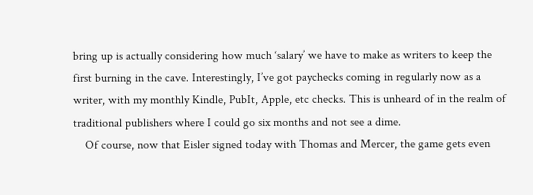bring up is actually considering how much ‘salary’ we have to make as writers to keep the first burning in the cave. Interestingly, I’ve got paychecks coming in regularly now as a writer, with my monthly Kindle, PubIt, Apple, etc checks. This is unheard of in the realm of traditional publishers where I could go six months and not see a dime.
    Of course, now that Eisler signed today with Thomas and Mercer, the game gets even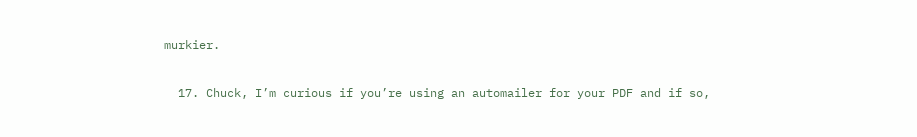murkier.

  17. Chuck, I’m curious if you’re using an automailer for your PDF and if so,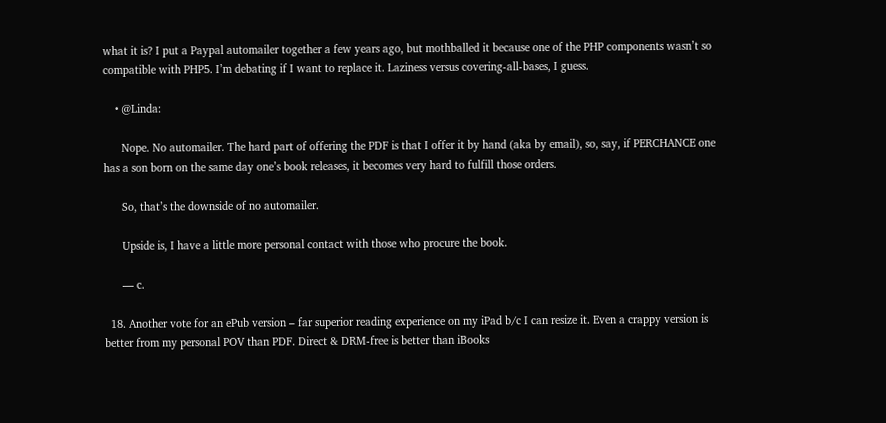what it is? I put a Paypal automailer together a few years ago, but mothballed it because one of the PHP components wasn’t so compatible with PHP5. I’m debating if I want to replace it. Laziness versus covering-all-bases, I guess.

    • @Linda:

      Nope. No automailer. The hard part of offering the PDF is that I offer it by hand (aka by email), so, say, if PERCHANCE one has a son born on the same day one’s book releases, it becomes very hard to fulfill those orders.

      So, that’s the downside of no automailer.

      Upside is, I have a little more personal contact with those who procure the book.

      — c.

  18. Another vote for an ePub version – far superior reading experience on my iPad b/c I can resize it. Even a crappy version is better from my personal POV than PDF. Direct & DRM-free is better than iBooks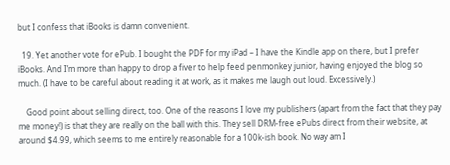but I confess that iBooks is damn convenient.

  19. Yet another vote for ePub. I bought the PDF for my iPad – I have the Kindle app on there, but I prefer iBooks. And I’m more than happy to drop a fiver to help feed penmonkey junior, having enjoyed the blog so much. (I have to be careful about reading it at work, as it makes me laugh out loud. Excessively.)

    Good point about selling direct, too. One of the reasons I love my publishers (apart from the fact that they pay me money!) is that they are really on the ball with this. They sell DRM-free ePubs direct from their website, at around $4.99, which seems to me entirely reasonable for a 100k-ish book. No way am I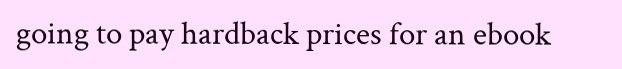going to pay hardback prices for an ebook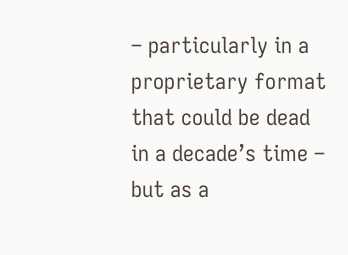– particularly in a proprietary format that could be dead in a decade’s time – but as a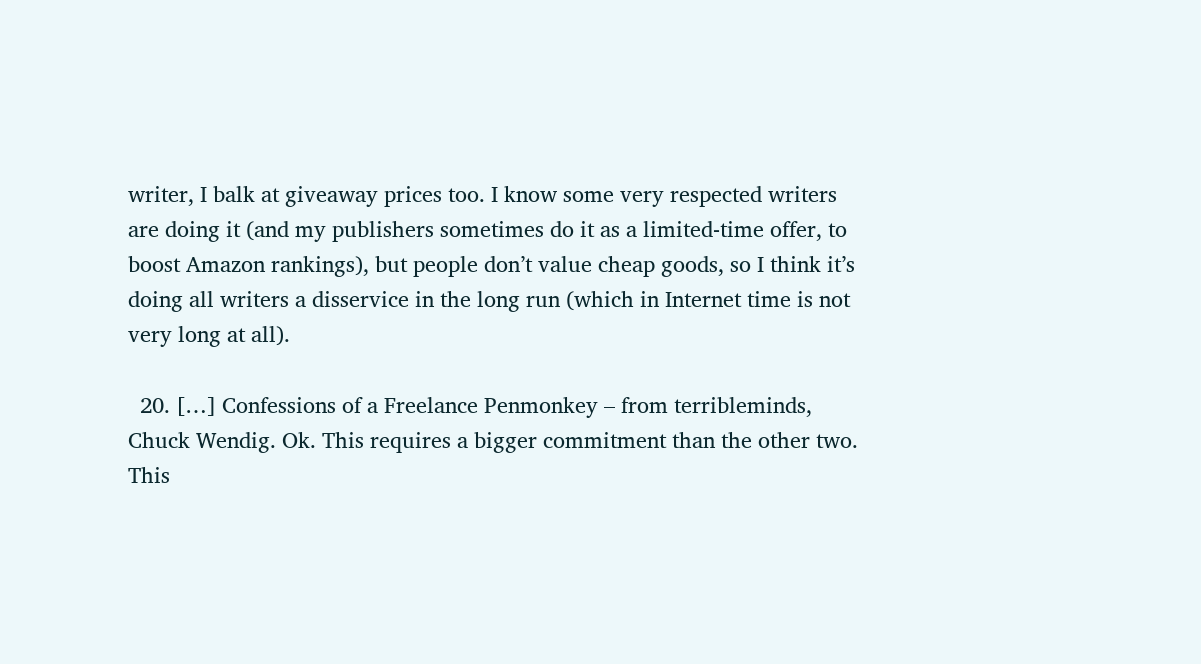writer, I balk at giveaway prices too. I know some very respected writers are doing it (and my publishers sometimes do it as a limited-time offer, to boost Amazon rankings), but people don’t value cheap goods, so I think it’s doing all writers a disservice in the long run (which in Internet time is not very long at all).

  20. […] Confessions of a Freelance Penmonkey – from terribleminds, Chuck Wendig. Ok. This requires a bigger commitment than the other two. This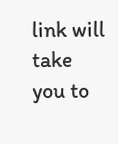link will take you to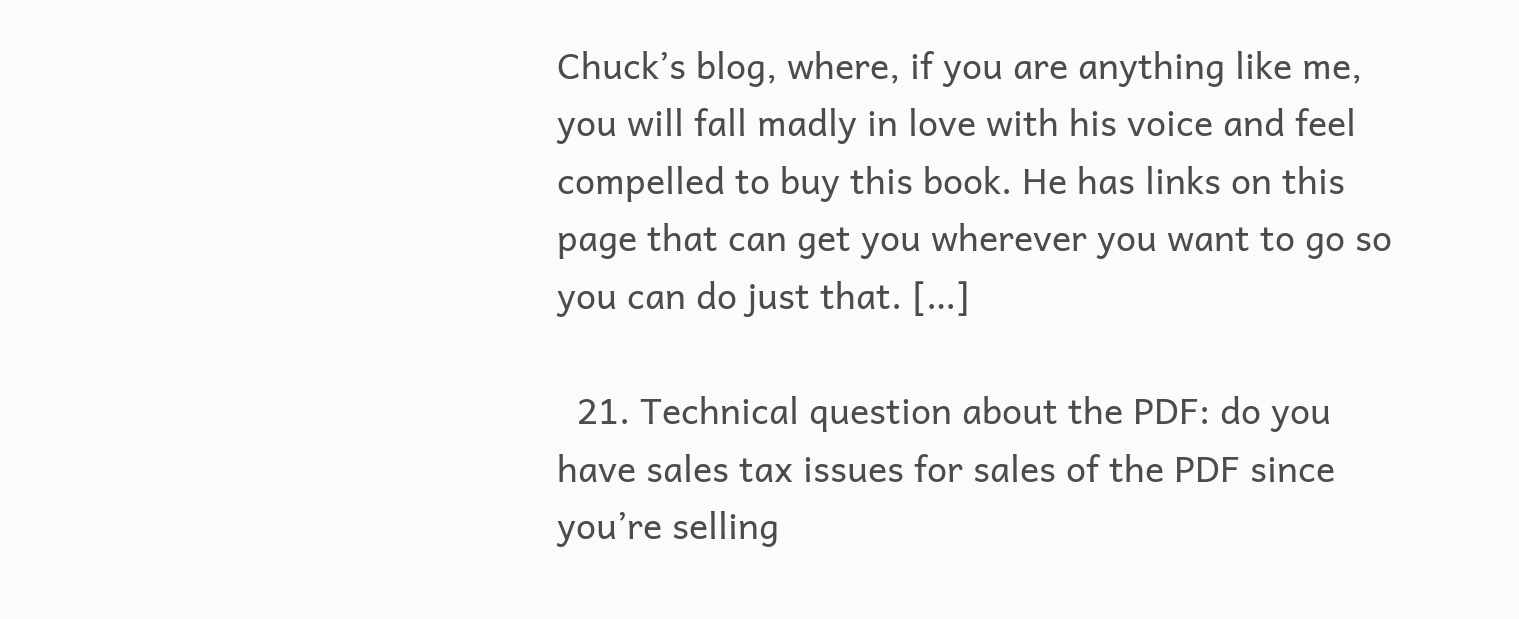Chuck’s blog, where, if you are anything like me, you will fall madly in love with his voice and feel compelled to buy this book. He has links on this page that can get you wherever you want to go so you can do just that. […]

  21. Technical question about the PDF: do you have sales tax issues for sales of the PDF since you’re selling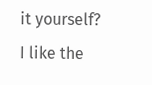it yourself? I like the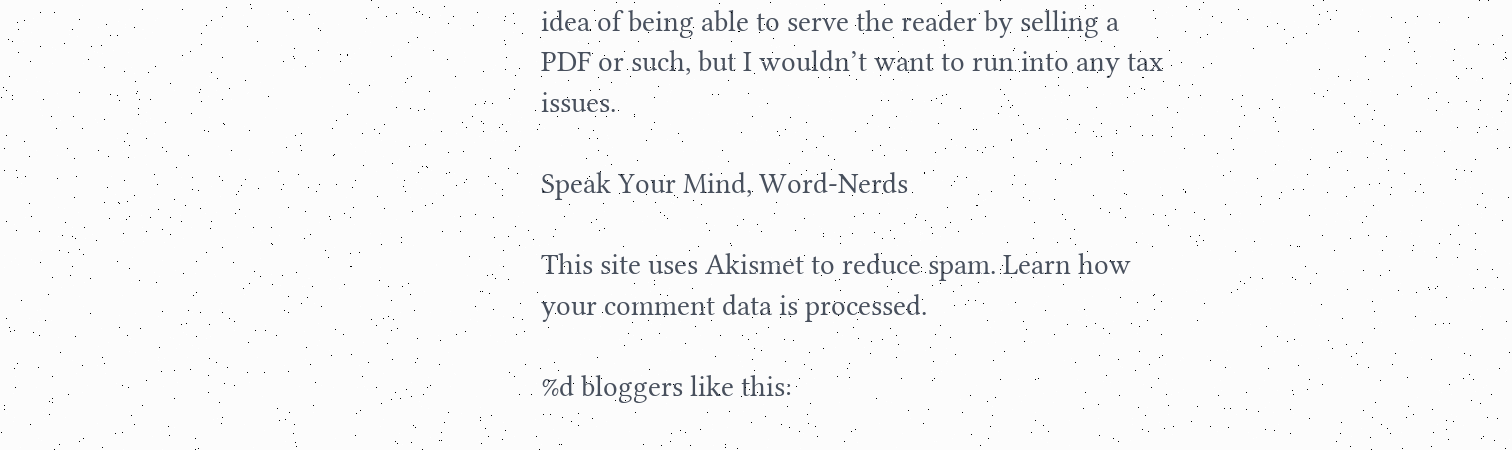idea of being able to serve the reader by selling a PDF or such, but I wouldn’t want to run into any tax issues.

Speak Your Mind, Word-Nerds

This site uses Akismet to reduce spam. Learn how your comment data is processed.

%d bloggers like this: